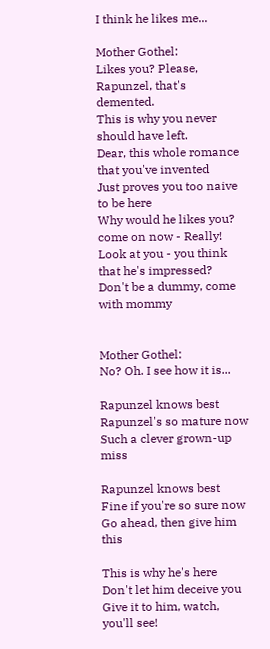I think he likes me...

Mother Gothel:
Likes you? Please, Rapunzel, that's demented.
This is why you never should have left.
Dear, this whole romance that you've invented
Just proves you too naive to be here
Why would he likes you? come on now - Really!
Look at you - you think that he's impressed?
Don't be a dummy, come with mommy


Mother Gothel:
No? Oh. I see how it is...

Rapunzel knows best
Rapunzel's so mature now
Such a clever grown-up miss

Rapunzel knows best
Fine if you're so sure now
Go ahead, then give him this

This is why he's here
Don't let him deceive you
Give it to him, watch, you'll see!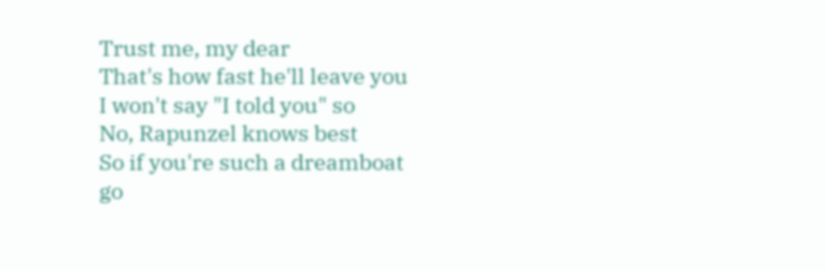Trust me, my dear
That's how fast he'll leave you
I won't say "I told you" so
No, Rapunzel knows best
So if you're such a dreamboat
go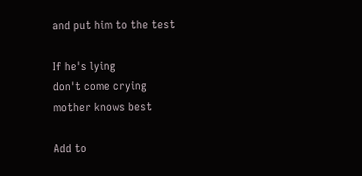and put him to the test

If he's lying
don't come crying
mother knows best

Add to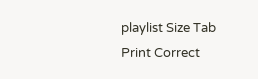playlist Size Tab Print Correct